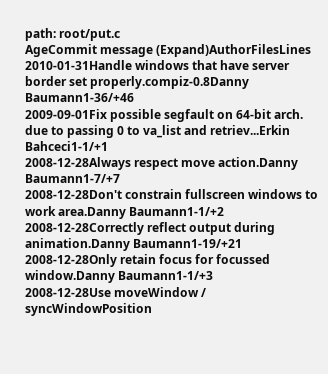path: root/put.c
AgeCommit message (Expand)AuthorFilesLines
2010-01-31Handle windows that have server border set properly.compiz-0.8Danny Baumann1-36/+46
2009-09-01Fix possible segfault on 64-bit arch. due to passing 0 to va_list and retriev...Erkin Bahceci1-1/+1
2008-12-28Always respect move action.Danny Baumann1-7/+7
2008-12-28Don't constrain fullscreen windows to work area.Danny Baumann1-1/+2
2008-12-28Correctly reflect output during animation.Danny Baumann1-19/+21
2008-12-28Only retain focus for focussed window.Danny Baumann1-1/+3
2008-12-28Use moveWindow / syncWindowPosition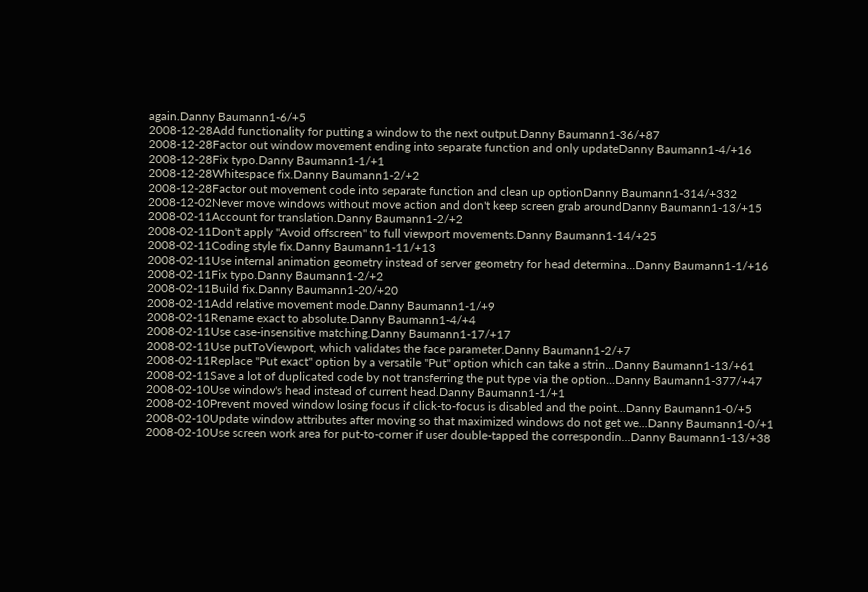again.Danny Baumann1-6/+5
2008-12-28Add functionality for putting a window to the next output.Danny Baumann1-36/+87
2008-12-28Factor out window movement ending into separate function and only updateDanny Baumann1-4/+16
2008-12-28Fix typo.Danny Baumann1-1/+1
2008-12-28Whitespace fix.Danny Baumann1-2/+2
2008-12-28Factor out movement code into separate function and clean up optionDanny Baumann1-314/+332
2008-12-02Never move windows without move action and don't keep screen grab aroundDanny Baumann1-13/+15
2008-02-11Account for translation.Danny Baumann1-2/+2
2008-02-11Don't apply "Avoid offscreen" to full viewport movements.Danny Baumann1-14/+25
2008-02-11Coding style fix.Danny Baumann1-11/+13
2008-02-11Use internal animation geometry instead of server geometry for head determina...Danny Baumann1-1/+16
2008-02-11Fix typo.Danny Baumann1-2/+2
2008-02-11Build fix.Danny Baumann1-20/+20
2008-02-11Add relative movement mode.Danny Baumann1-1/+9
2008-02-11Rename exact to absolute.Danny Baumann1-4/+4
2008-02-11Use case-insensitive matching.Danny Baumann1-17/+17
2008-02-11Use putToViewport, which validates the face parameter.Danny Baumann1-2/+7
2008-02-11Replace "Put exact" option by a versatile "Put" option which can take a strin...Danny Baumann1-13/+61
2008-02-11Save a lot of duplicated code by not transferring the put type via the option...Danny Baumann1-377/+47
2008-02-10Use window's head instead of current head.Danny Baumann1-1/+1
2008-02-10Prevent moved window losing focus if click-to-focus is disabled and the point...Danny Baumann1-0/+5
2008-02-10Update window attributes after moving so that maximized windows do not get we...Danny Baumann1-0/+1
2008-02-10Use screen work area for put-to-corner if user double-tapped the correspondin...Danny Baumann1-13/+38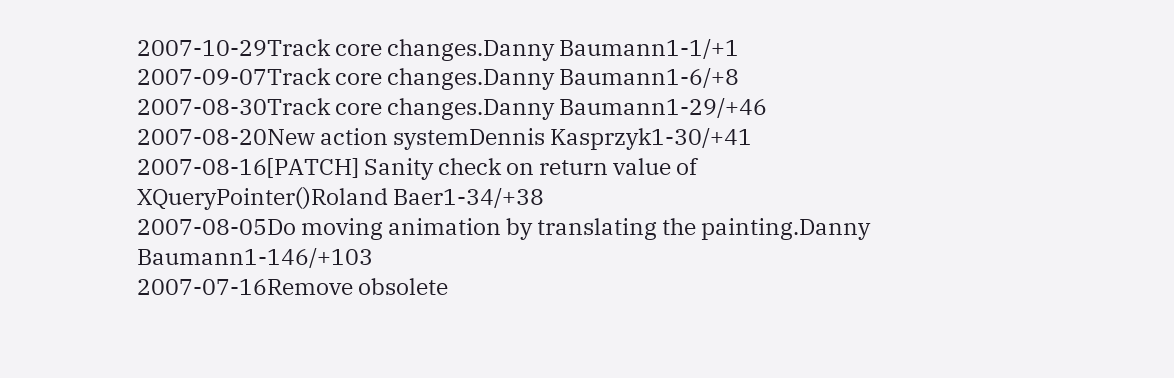2007-10-29Track core changes.Danny Baumann1-1/+1
2007-09-07Track core changes.Danny Baumann1-6/+8
2007-08-30Track core changes.Danny Baumann1-29/+46
2007-08-20New action systemDennis Kasprzyk1-30/+41
2007-08-16[PATCH] Sanity check on return value of XQueryPointer()Roland Baer1-34/+38
2007-08-05Do moving animation by translating the painting.Danny Baumann1-146/+103
2007-07-16Remove obsolete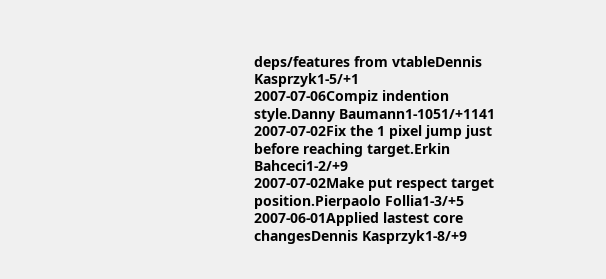deps/features from vtableDennis Kasprzyk1-5/+1
2007-07-06Compiz indention style.Danny Baumann1-1051/+1141
2007-07-02Fix the 1 pixel jump just before reaching target.Erkin Bahceci1-2/+9
2007-07-02Make put respect target position.Pierpaolo Follia1-3/+5
2007-06-01Applied lastest core changesDennis Kasprzyk1-8/+9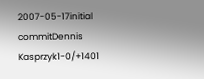2007-05-17initial commitDennis Kasprzyk1-0/+1401